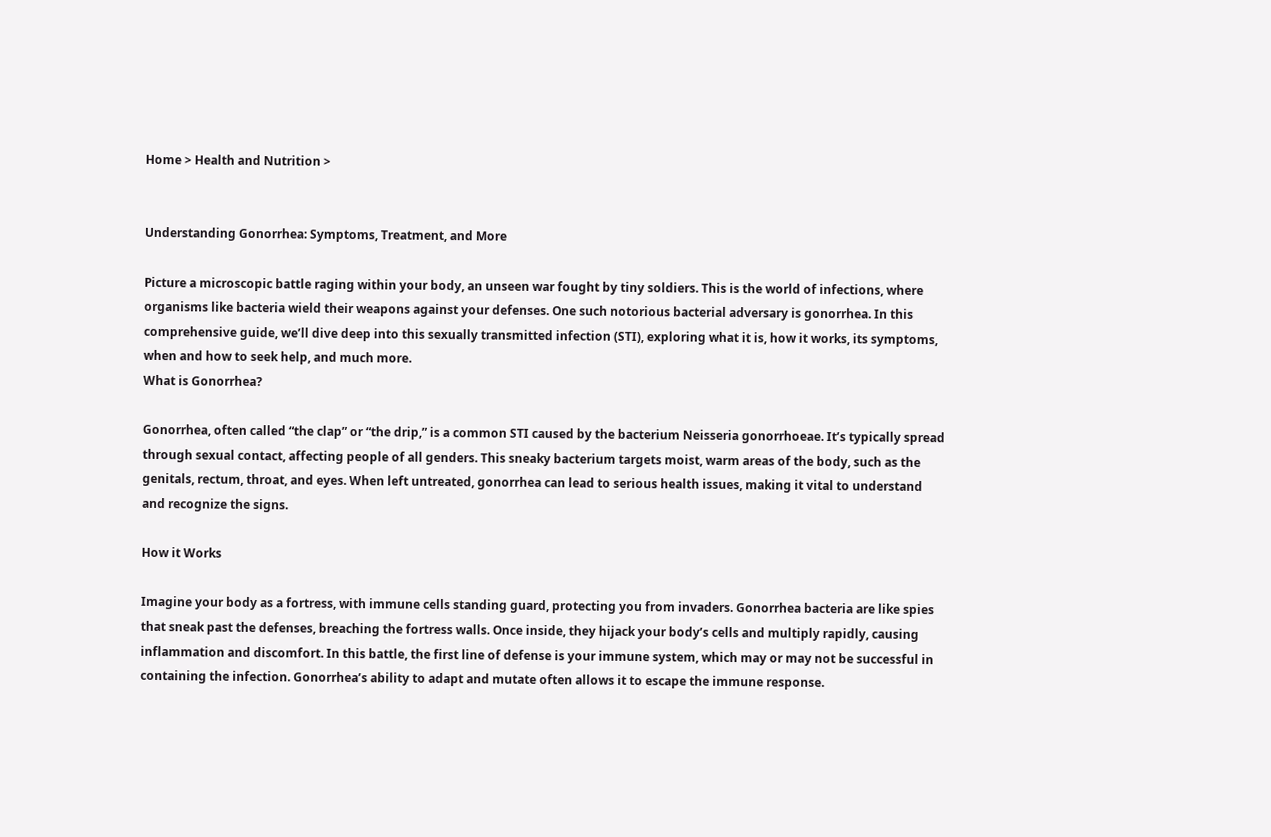Home > Health and Nutrition >


Understanding Gonorrhea: Symptoms, Treatment, and More

Picture a microscopic battle raging within your body, an unseen war fought by tiny soldiers. This is the world of infections, where organisms like bacteria wield their weapons against your defenses. One such notorious bacterial adversary is gonorrhea. In this comprehensive guide, we’ll dive deep into this sexually transmitted infection (STI), exploring what it is, how it works, its symptoms, when and how to seek help, and much more.
What is Gonorrhea?

Gonorrhea, often called “the clap” or “the drip,” is a common STI caused by the bacterium Neisseria gonorrhoeae. It’s typically spread through sexual contact, affecting people of all genders. This sneaky bacterium targets moist, warm areas of the body, such as the genitals, rectum, throat, and eyes. When left untreated, gonorrhea can lead to serious health issues, making it vital to understand and recognize the signs.

How it Works

Imagine your body as a fortress, with immune cells standing guard, protecting you from invaders. Gonorrhea bacteria are like spies that sneak past the defenses, breaching the fortress walls. Once inside, they hijack your body’s cells and multiply rapidly, causing inflammation and discomfort. In this battle, the first line of defense is your immune system, which may or may not be successful in containing the infection. Gonorrhea’s ability to adapt and mutate often allows it to escape the immune response.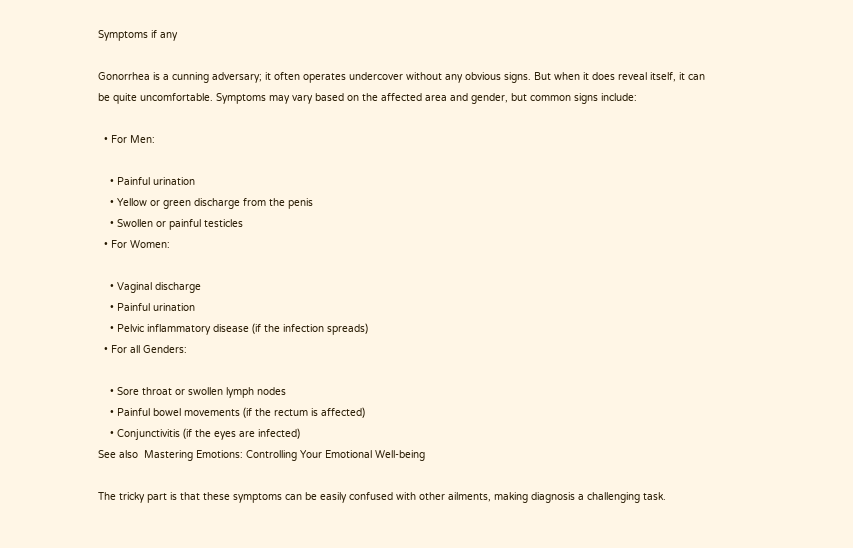Symptoms if any

Gonorrhea is a cunning adversary; it often operates undercover without any obvious signs. But when it does reveal itself, it can be quite uncomfortable. Symptoms may vary based on the affected area and gender, but common signs include:

  • For Men:

    • Painful urination
    • Yellow or green discharge from the penis
    • Swollen or painful testicles
  • For Women:

    • Vaginal discharge
    • Painful urination
    • Pelvic inflammatory disease (if the infection spreads)
  • For all Genders:

    • Sore throat or swollen lymph nodes
    • Painful bowel movements (if the rectum is affected)
    • Conjunctivitis (if the eyes are infected)
See also  Mastering Emotions: Controlling Your Emotional Well-being

The tricky part is that these symptoms can be easily confused with other ailments, making diagnosis a challenging task.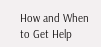How and When to Get Help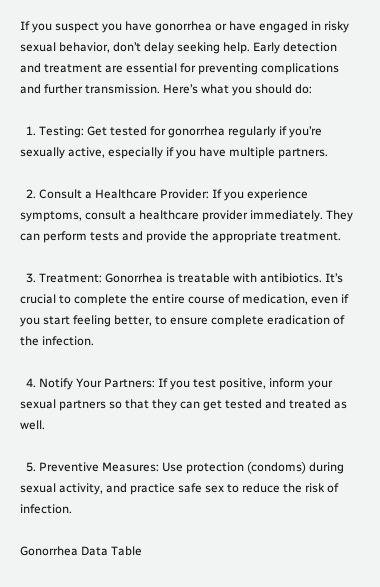If you suspect you have gonorrhea or have engaged in risky sexual behavior, don’t delay seeking help. Early detection and treatment are essential for preventing complications and further transmission. Here’s what you should do:

  1. Testing: Get tested for gonorrhea regularly if you’re sexually active, especially if you have multiple partners.

  2. Consult a Healthcare Provider: If you experience symptoms, consult a healthcare provider immediately. They can perform tests and provide the appropriate treatment.

  3. Treatment: Gonorrhea is treatable with antibiotics. It’s crucial to complete the entire course of medication, even if you start feeling better, to ensure complete eradication of the infection.

  4. Notify Your Partners: If you test positive, inform your sexual partners so that they can get tested and treated as well.

  5. Preventive Measures: Use protection (condoms) during sexual activity, and practice safe sex to reduce the risk of infection.

Gonorrhea Data Table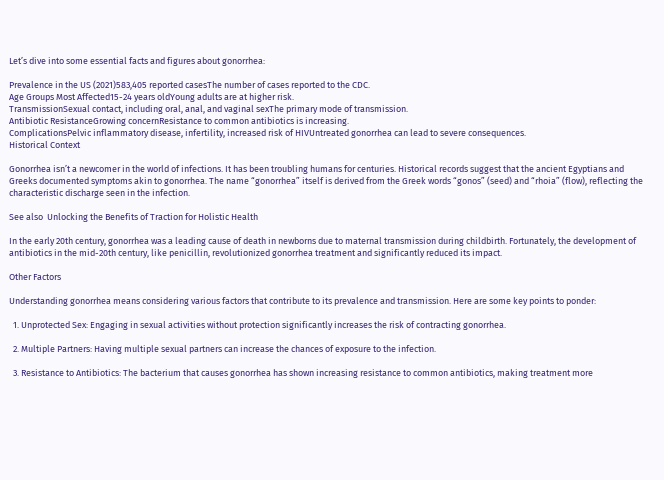Let’s dive into some essential facts and figures about gonorrhea:

Prevalence in the US (2021)583,405 reported casesThe number of cases reported to the CDC.
Age Groups Most Affected15-24 years oldYoung adults are at higher risk.
TransmissionSexual contact, including oral, anal, and vaginal sexThe primary mode of transmission.
Antibiotic ResistanceGrowing concernResistance to common antibiotics is increasing.
ComplicationsPelvic inflammatory disease, infertility, increased risk of HIVUntreated gonorrhea can lead to severe consequences.
Historical Context

Gonorrhea isn’t a newcomer in the world of infections. It has been troubling humans for centuries. Historical records suggest that the ancient Egyptians and Greeks documented symptoms akin to gonorrhea. The name “gonorrhea” itself is derived from the Greek words “gonos” (seed) and “rhoia” (flow), reflecting the characteristic discharge seen in the infection.

See also  Unlocking the Benefits of Traction for Holistic Health

In the early 20th century, gonorrhea was a leading cause of death in newborns due to maternal transmission during childbirth. Fortunately, the development of antibiotics in the mid-20th century, like penicillin, revolutionized gonorrhea treatment and significantly reduced its impact.

Other Factors

Understanding gonorrhea means considering various factors that contribute to its prevalence and transmission. Here are some key points to ponder:

  1. Unprotected Sex: Engaging in sexual activities without protection significantly increases the risk of contracting gonorrhea.

  2. Multiple Partners: Having multiple sexual partners can increase the chances of exposure to the infection.

  3. Resistance to Antibiotics: The bacterium that causes gonorrhea has shown increasing resistance to common antibiotics, making treatment more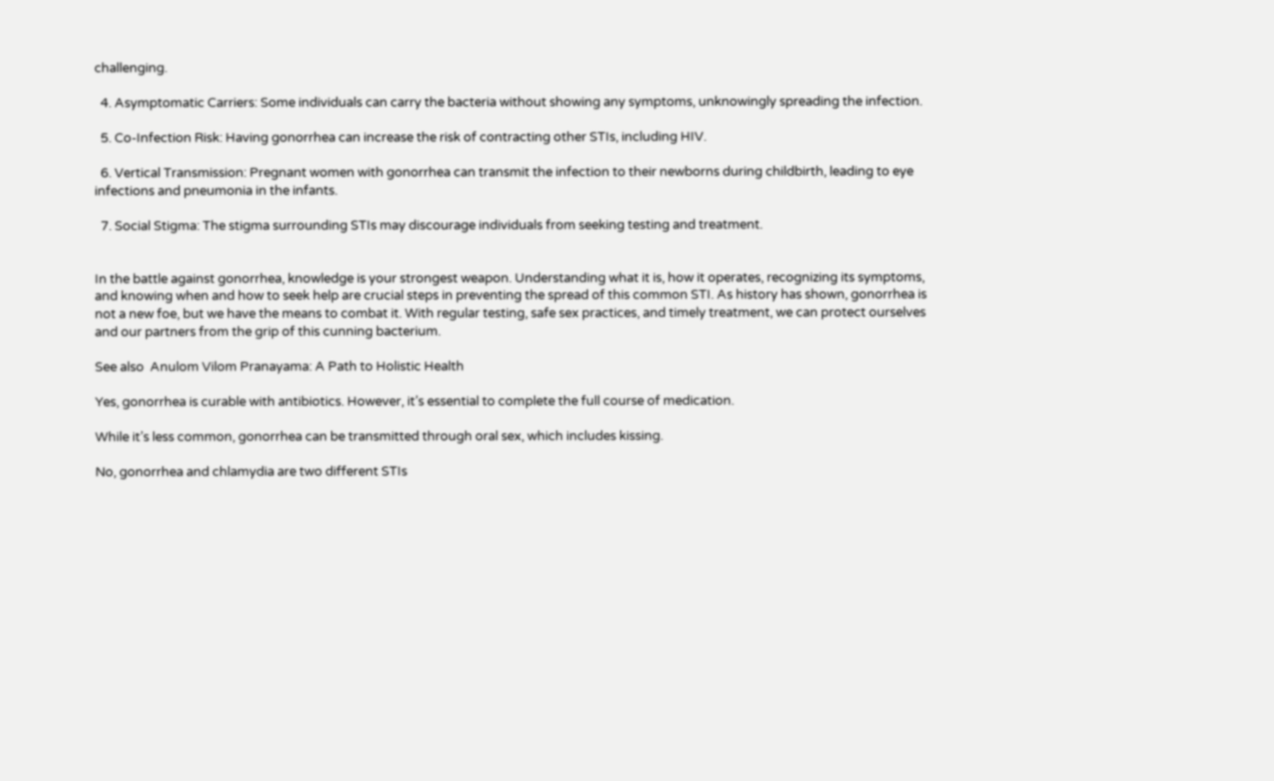challenging.

  4. Asymptomatic Carriers: Some individuals can carry the bacteria without showing any symptoms, unknowingly spreading the infection.

  5. Co-Infection Risk: Having gonorrhea can increase the risk of contracting other STIs, including HIV.

  6. Vertical Transmission: Pregnant women with gonorrhea can transmit the infection to their newborns during childbirth, leading to eye infections and pneumonia in the infants.

  7. Social Stigma: The stigma surrounding STIs may discourage individuals from seeking testing and treatment.


In the battle against gonorrhea, knowledge is your strongest weapon. Understanding what it is, how it operates, recognizing its symptoms, and knowing when and how to seek help are crucial steps in preventing the spread of this common STI. As history has shown, gonorrhea is not a new foe, but we have the means to combat it. With regular testing, safe sex practices, and timely treatment, we can protect ourselves and our partners from the grip of this cunning bacterium.

See also  Anulom Vilom Pranayama: A Path to Holistic Health

Yes, gonorrhea is curable with antibiotics. However, it’s essential to complete the full course of medication.

While it’s less common, gonorrhea can be transmitted through oral sex, which includes kissing.

No, gonorrhea and chlamydia are two different STIs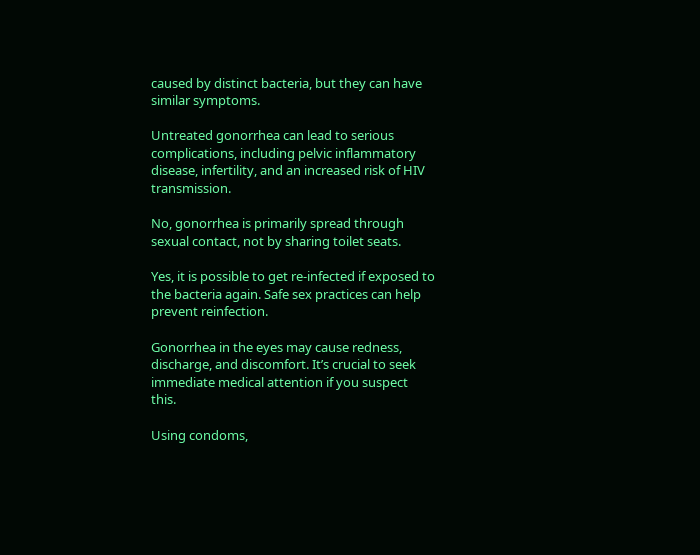caused by distinct bacteria, but they can have similar symptoms.

Untreated gonorrhea can lead to serious complications, including pelvic inflammatory disease, infertility, and an increased risk of HIV transmission.

No, gonorrhea is primarily spread through sexual contact, not by sharing toilet seats.

Yes, it is possible to get re-infected if exposed to the bacteria again. Safe sex practices can help prevent reinfection.

Gonorrhea in the eyes may cause redness, discharge, and discomfort. It’s crucial to seek immediate medical attention if you suspect this.

Using condoms,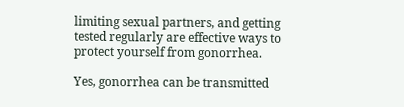limiting sexual partners, and getting tested regularly are effective ways to protect yourself from gonorrhea.

Yes, gonorrhea can be transmitted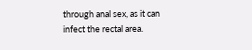through anal sex, as it can infect the rectal area.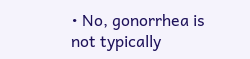• No, gonorrhea is not typically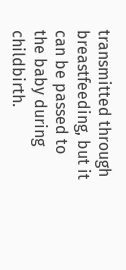transmitted through breastfeeding, but it can be passed to the baby during childbirth.